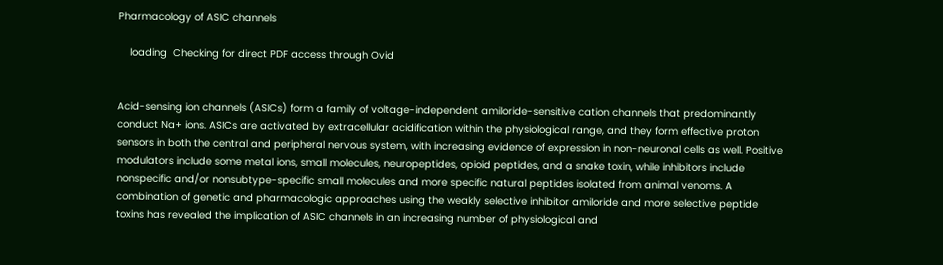Pharmacology of ASIC channels

    loading  Checking for direct PDF access through Ovid


Acid-sensing ion channels (ASICs) form a family of voltage-independent amiloride-sensitive cation channels that predominantly conduct Na+ ions. ASICs are activated by extracellular acidification within the physiological range, and they form effective proton sensors in both the central and peripheral nervous system, with increasing evidence of expression in non-neuronal cells as well. Positive modulators include some metal ions, small molecules, neuropeptides, opioid peptides, and a snake toxin, while inhibitors include nonspecific and/or nonsubtype-specific small molecules and more specific natural peptides isolated from animal venoms. A combination of genetic and pharmacologic approaches using the weakly selective inhibitor amiloride and more selective peptide toxins has revealed the implication of ASIC channels in an increasing number of physiological and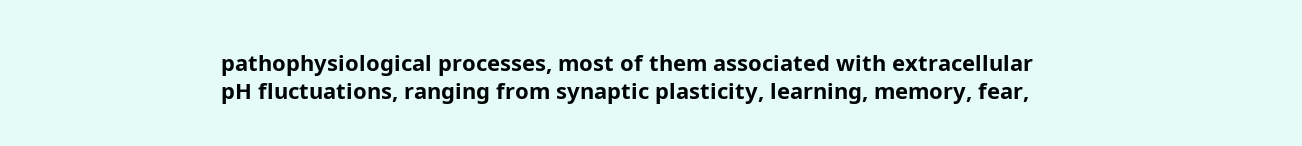pathophysiological processes, most of them associated with extracellular pH fluctuations, ranging from synaptic plasticity, learning, memory, fear,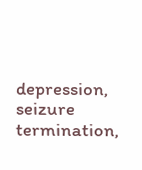depression, seizure termination,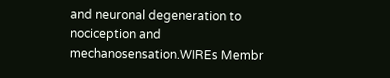and neuronal degeneration to nociception and mechanosensation.WIREs Membr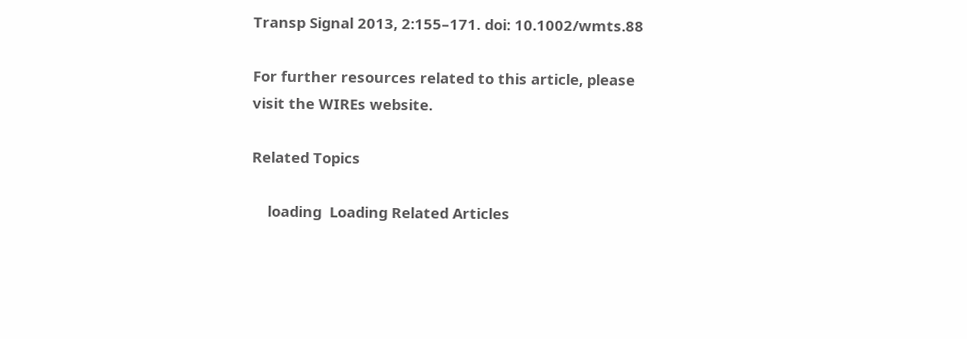Transp Signal 2013, 2:155–171. doi: 10.1002/wmts.88

For further resources related to this article, please visit the WIREs website.

Related Topics

    loading  Loading Related Articles